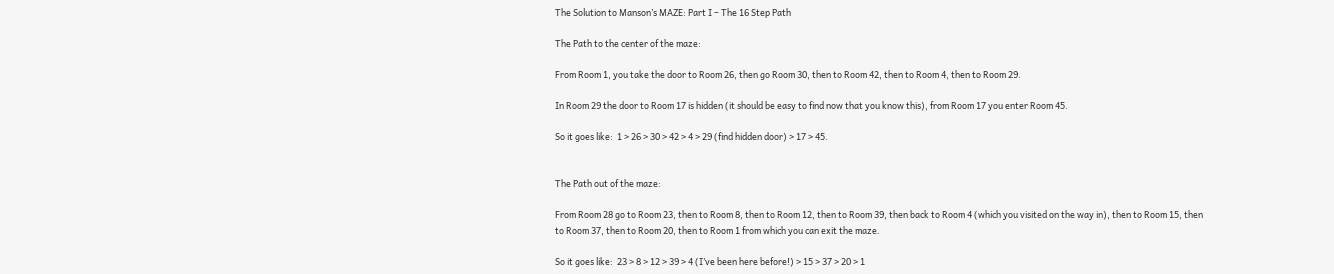The Solution to Manson’s MAZE: Part I – The 16 Step Path

The Path to the center of the maze:

From Room 1, you take the door to Room 26, then go Room 30, then to Room 42, then to Room 4, then to Room 29.

In Room 29 the door to Room 17 is hidden (it should be easy to find now that you know this), from Room 17 you enter Room 45.

So it goes like:  1 > 26 > 30 > 42 > 4 > 29 (find hidden door) > 17 > 45.


The Path out of the maze:

From Room 28 go to Room 23, then to Room 8, then to Room 12, then to Room 39, then back to Room 4 (which you visited on the way in), then to Room 15, then to Room 37, then to Room 20, then to Room 1 from which you can exit the maze.

So it goes like:  23 > 8 > 12 > 39 > 4 (I’ve been here before!) > 15 > 37 > 20 > 1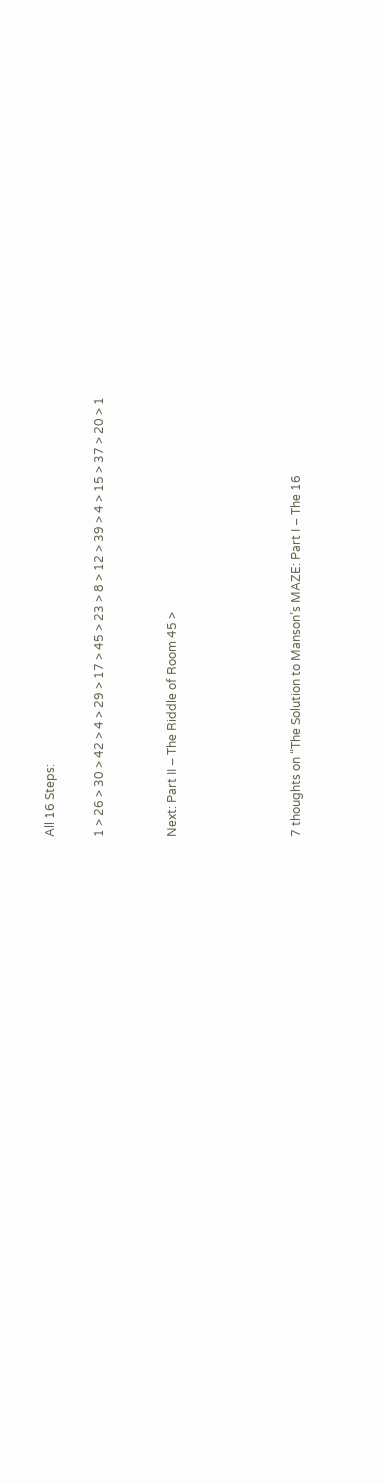All 16 Steps:

1 > 26 > 30 > 42 > 4 > 29 > 17 > 45 > 23 > 8 > 12 > 39 > 4 > 15 > 37 > 20 > 1


Next: Part II – The Riddle of Room 45 >




7 thoughts on “The Solution to Manson’s MAZE: Part I – The 16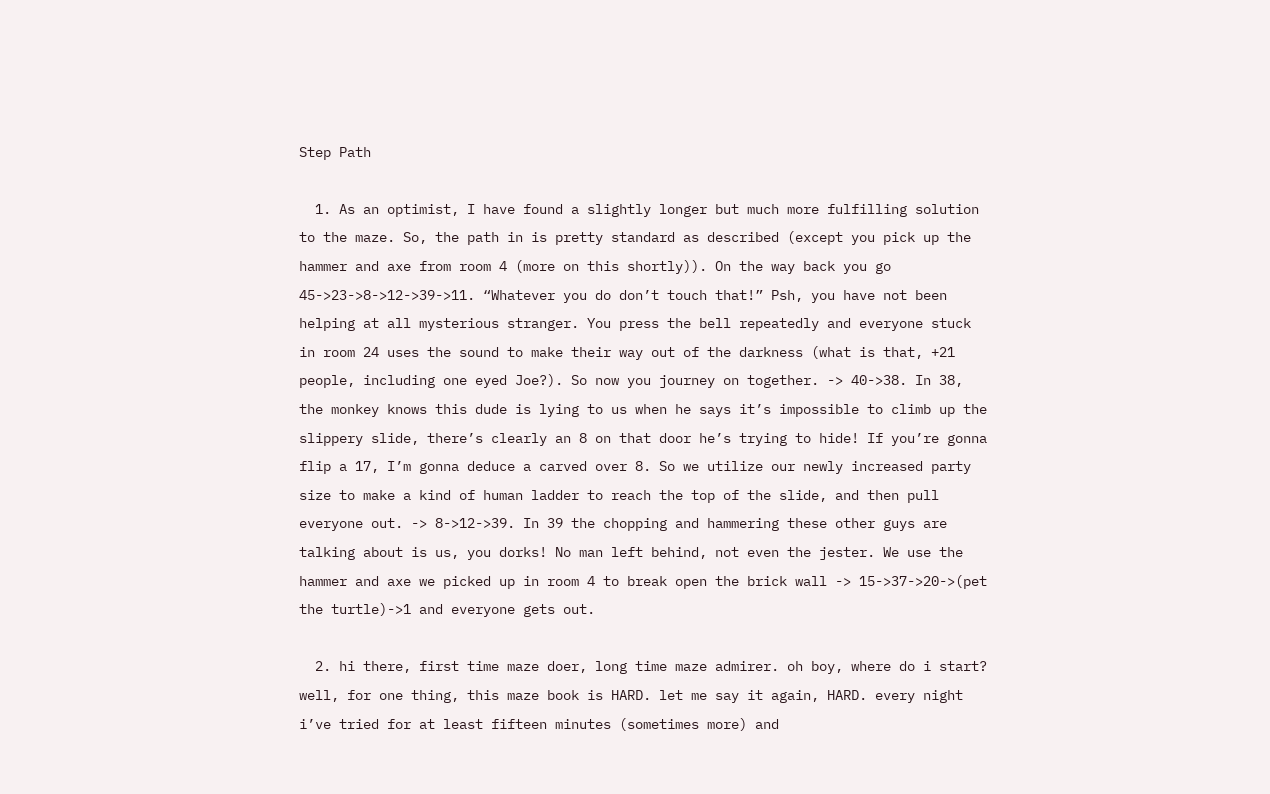Step Path

  1. As an optimist, I have found a slightly longer but much more fulfilling solution to the maze. So, the path in is pretty standard as described (except you pick up the hammer and axe from room 4 (more on this shortly)). On the way back you go 45->23->8->12->39->11. “Whatever you do don’t touch that!” Psh, you have not been helping at all mysterious stranger. You press the bell repeatedly and everyone stuck in room 24 uses the sound to make their way out of the darkness (what is that, +21 people, including one eyed Joe?). So now you journey on together. -> 40->38. In 38, the monkey knows this dude is lying to us when he says it’s impossible to climb up the slippery slide, there’s clearly an 8 on that door he’s trying to hide! If you’re gonna flip a 17, I’m gonna deduce a carved over 8. So we utilize our newly increased party size to make a kind of human ladder to reach the top of the slide, and then pull everyone out. -> 8->12->39. In 39 the chopping and hammering these other guys are talking about is us, you dorks! No man left behind, not even the jester. We use the hammer and axe we picked up in room 4 to break open the brick wall -> 15->37->20->(pet the turtle)->1 and everyone gets out.

  2. hi there, first time maze doer, long time maze admirer. oh boy, where do i start? well, for one thing, this maze book is HARD. let me say it again, HARD. every night i’ve tried for at least fifteen minutes (sometimes more) and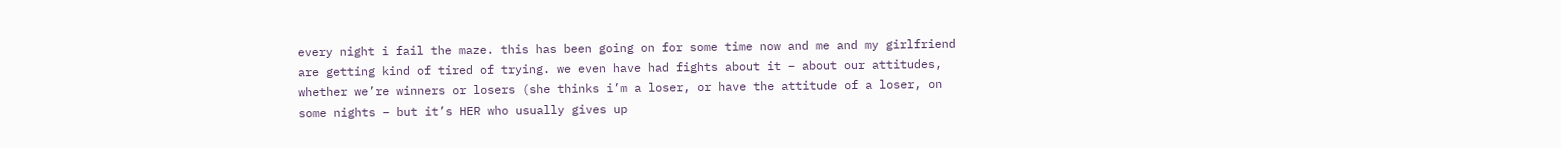every night i fail the maze. this has been going on for some time now and me and my girlfriend are getting kind of tired of trying. we even have had fights about it – about our attitudes, whether we’re winners or losers (she thinks i’m a loser, or have the attitude of a loser, on some nights – but it’s HER who usually gives up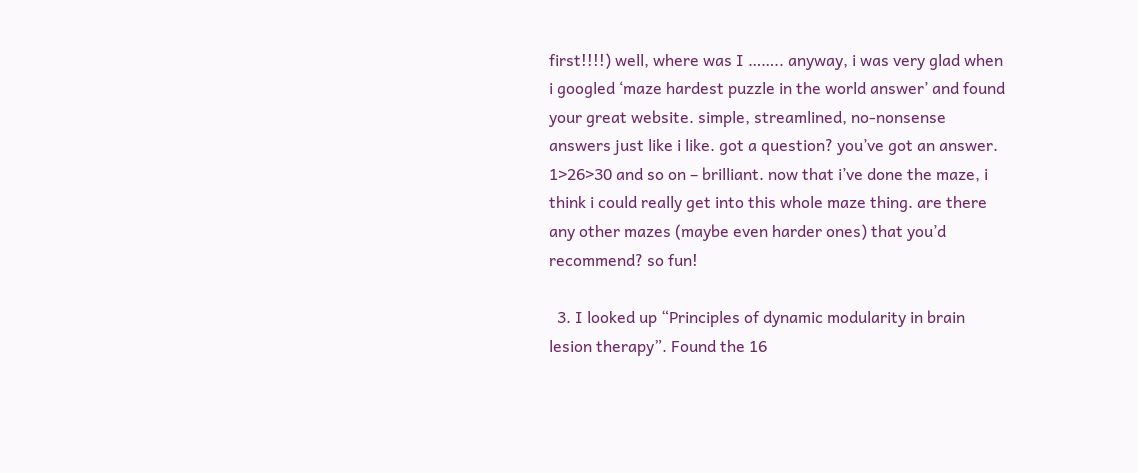first!!!!) well, where was I …….. anyway, i was very glad when i googled ‘maze hardest puzzle in the world answer’ and found your great website. simple, streamlined, no-nonsense answers just like i like. got a question? you’ve got an answer. 1>26>30 and so on – brilliant. now that i’ve done the maze, i think i could really get into this whole maze thing. are there any other mazes (maybe even harder ones) that you’d recommend? so fun!

  3. I looked up “Principles of dynamic modularity in brain lesion therapy”. Found the 16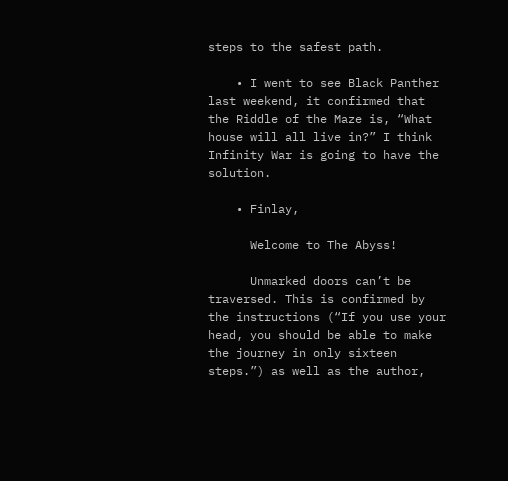steps to the safest path.

    • I went to see Black Panther last weekend, it confirmed that the Riddle of the Maze is, “What house will all live in?” I think Infinity War is going to have the solution.

    • Finlay,

      Welcome to The Abyss!

      Unmarked doors can’t be traversed. This is confirmed by the instructions (“If you use your head, you should be able to make the journey in only sixteen steps.”) as well as the author,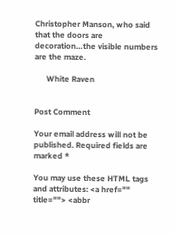Christopher Manson, who said that the doors are decoration…the visible numbers are the maze.

      White Raven


Post Comment

Your email address will not be published. Required fields are marked *

You may use these HTML tags and attributes: <a href="" title=""> <abbr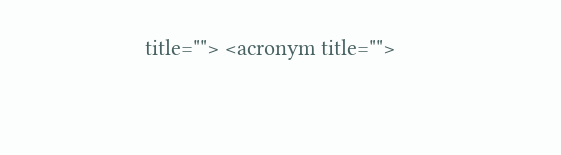title=""> <acronym title="">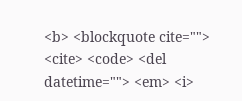<b> <blockquote cite=""> <cite> <code> <del datetime=""> <em> <i>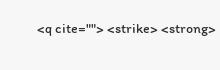<q cite=""> <strike> <strong>